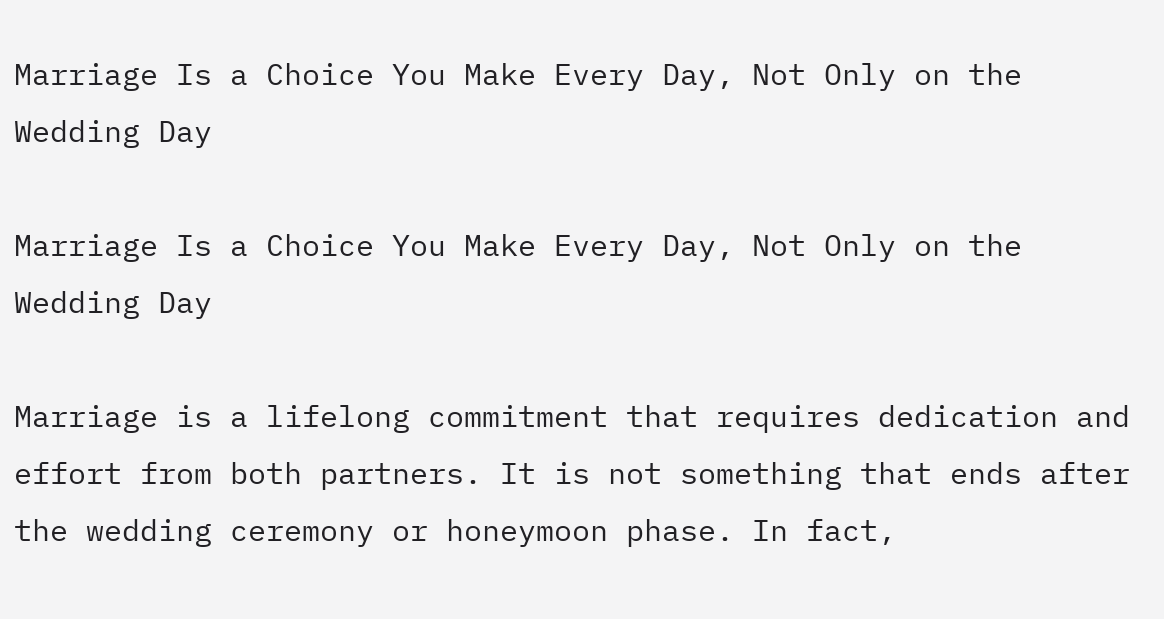Marriage Is a Choice You Make Every Day, Not Only on the Wedding Day

Marriage Is a Choice You Make Every Day, Not Only on the Wedding Day

Marriage is a lifelong commitment that requires dedication and effort from both partners. It is not something that ends after the wedding ceremony or honeymoon phase. In fact,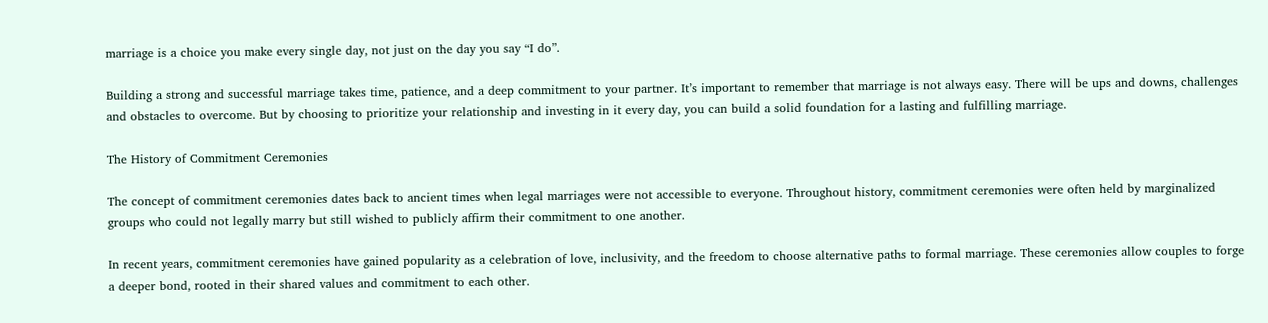marriage is a choice you make every single day, not just on the day you say “I do”.

Building a strong and successful marriage takes time, patience, and a deep commitment to your partner. It’s important to remember that marriage is not always easy. There will be ups and downs, challenges and obstacles to overcome. But by choosing to prioritize your relationship and investing in it every day, you can build a solid foundation for a lasting and fulfilling marriage.

The History of Commitment Ceremonies

The concept of commitment ceremonies dates back to ancient times when legal marriages were not accessible to everyone. Throughout history, commitment ceremonies were often held by marginalized groups who could not legally marry but still wished to publicly affirm their commitment to one another.

In recent years, commitment ceremonies have gained popularity as a celebration of love, inclusivity, and the freedom to choose alternative paths to formal marriage. These ceremonies allow couples to forge a deeper bond, rooted in their shared values and commitment to each other.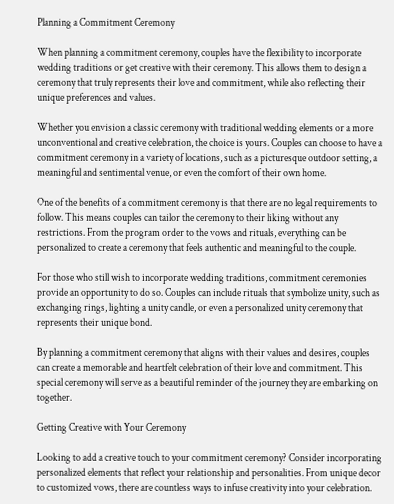Planning a Commitment Ceremony

When planning a commitment ceremony, couples have the flexibility to incorporate wedding traditions or get creative with their ceremony. This allows them to design a ceremony that truly represents their love and commitment, while also reflecting their unique preferences and values.

Whether you envision a classic ceremony with traditional wedding elements or a more unconventional and creative celebration, the choice is yours. Couples can choose to have a commitment ceremony in a variety of locations, such as a picturesque outdoor setting, a meaningful and sentimental venue, or even the comfort of their own home.

One of the benefits of a commitment ceremony is that there are no legal requirements to follow. This means couples can tailor the ceremony to their liking without any restrictions. From the program order to the vows and rituals, everything can be personalized to create a ceremony that feels authentic and meaningful to the couple.

For those who still wish to incorporate wedding traditions, commitment ceremonies provide an opportunity to do so. Couples can include rituals that symbolize unity, such as exchanging rings, lighting a unity candle, or even a personalized unity ceremony that represents their unique bond.

By planning a commitment ceremony that aligns with their values and desires, couples can create a memorable and heartfelt celebration of their love and commitment. This special ceremony will serve as a beautiful reminder of the journey they are embarking on together.

Getting Creative with Your Ceremony

Looking to add a creative touch to your commitment ceremony? Consider incorporating personalized elements that reflect your relationship and personalities. From unique decor to customized vows, there are countless ways to infuse creativity into your celebration.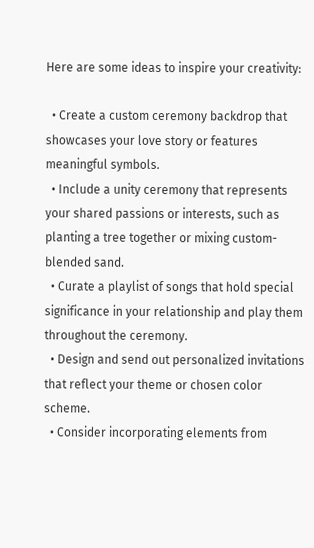Here are some ideas to inspire your creativity:

  • Create a custom ceremony backdrop that showcases your love story or features meaningful symbols.
  • Include a unity ceremony that represents your shared passions or interests, such as planting a tree together or mixing custom-blended sand.
  • Curate a playlist of songs that hold special significance in your relationship and play them throughout the ceremony.
  • Design and send out personalized invitations that reflect your theme or chosen color scheme.
  • Consider incorporating elements from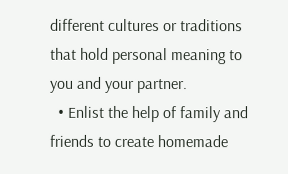different cultures or traditions that hold personal meaning to you and your partner.
  • Enlist the help of family and friends to create homemade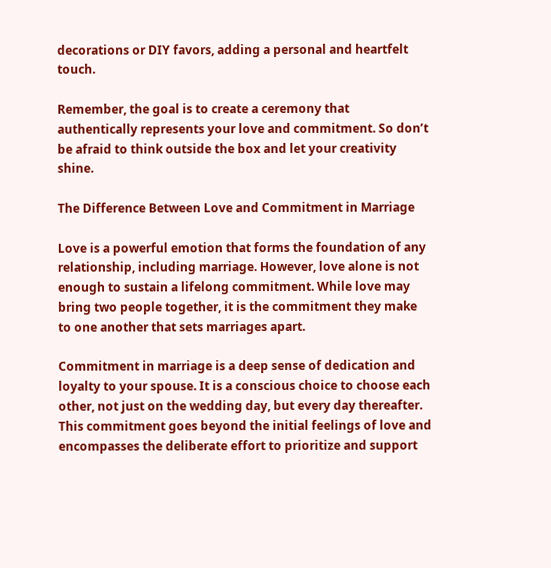decorations or DIY favors, adding a personal and heartfelt touch.

Remember, the goal is to create a ceremony that authentically represents your love and commitment. So don’t be afraid to think outside the box and let your creativity shine.

The Difference Between Love and Commitment in Marriage

Love is a powerful emotion that forms the foundation of any relationship, including marriage. However, love alone is not enough to sustain a lifelong commitment. While love may bring two people together, it is the commitment they make to one another that sets marriages apart.

Commitment in marriage is a deep sense of dedication and loyalty to your spouse. It is a conscious choice to choose each other, not just on the wedding day, but every day thereafter. This commitment goes beyond the initial feelings of love and encompasses the deliberate effort to prioritize and support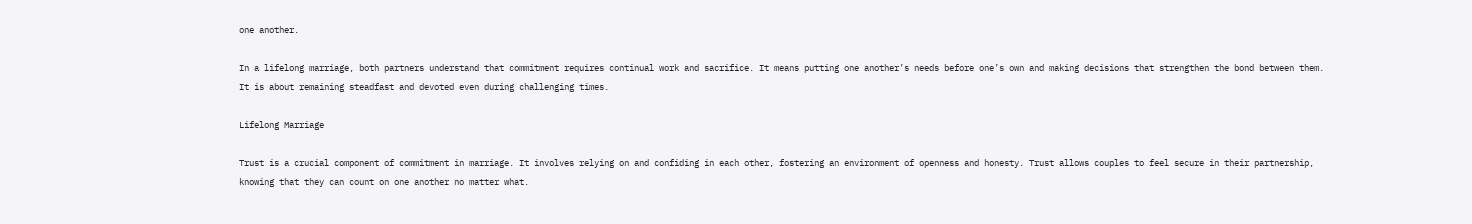one another.

In a lifelong marriage, both partners understand that commitment requires continual work and sacrifice. It means putting one another’s needs before one’s own and making decisions that strengthen the bond between them. It is about remaining steadfast and devoted even during challenging times.

Lifelong Marriage

Trust is a crucial component of commitment in marriage. It involves relying on and confiding in each other, fostering an environment of openness and honesty. Trust allows couples to feel secure in their partnership, knowing that they can count on one another no matter what.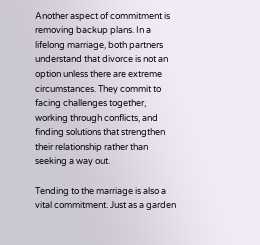Another aspect of commitment is removing backup plans. In a lifelong marriage, both partners understand that divorce is not an option unless there are extreme circumstances. They commit to facing challenges together, working through conflicts, and finding solutions that strengthen their relationship rather than seeking a way out.

Tending to the marriage is also a vital commitment. Just as a garden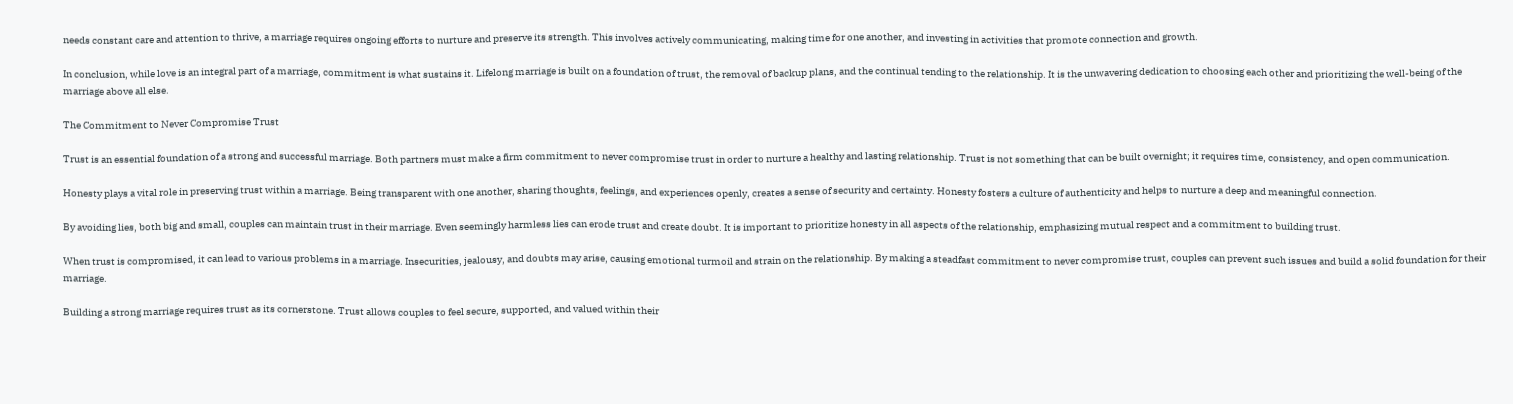needs constant care and attention to thrive, a marriage requires ongoing efforts to nurture and preserve its strength. This involves actively communicating, making time for one another, and investing in activities that promote connection and growth.

In conclusion, while love is an integral part of a marriage, commitment is what sustains it. Lifelong marriage is built on a foundation of trust, the removal of backup plans, and the continual tending to the relationship. It is the unwavering dedication to choosing each other and prioritizing the well-being of the marriage above all else.

The Commitment to Never Compromise Trust

Trust is an essential foundation of a strong and successful marriage. Both partners must make a firm commitment to never compromise trust in order to nurture a healthy and lasting relationship. Trust is not something that can be built overnight; it requires time, consistency, and open communication.

Honesty plays a vital role in preserving trust within a marriage. Being transparent with one another, sharing thoughts, feelings, and experiences openly, creates a sense of security and certainty. Honesty fosters a culture of authenticity and helps to nurture a deep and meaningful connection.

By avoiding lies, both big and small, couples can maintain trust in their marriage. Even seemingly harmless lies can erode trust and create doubt. It is important to prioritize honesty in all aspects of the relationship, emphasizing mutual respect and a commitment to building trust.

When trust is compromised, it can lead to various problems in a marriage. Insecurities, jealousy, and doubts may arise, causing emotional turmoil and strain on the relationship. By making a steadfast commitment to never compromise trust, couples can prevent such issues and build a solid foundation for their marriage.

Building a strong marriage requires trust as its cornerstone. Trust allows couples to feel secure, supported, and valued within their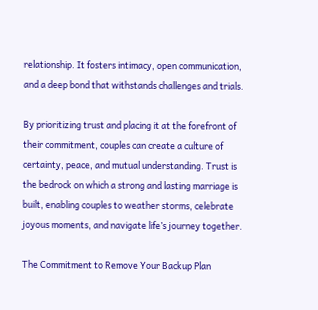relationship. It fosters intimacy, open communication, and a deep bond that withstands challenges and trials.

By prioritizing trust and placing it at the forefront of their commitment, couples can create a culture of certainty, peace, and mutual understanding. Trust is the bedrock on which a strong and lasting marriage is built, enabling couples to weather storms, celebrate joyous moments, and navigate life’s journey together.

The Commitment to Remove Your Backup Plan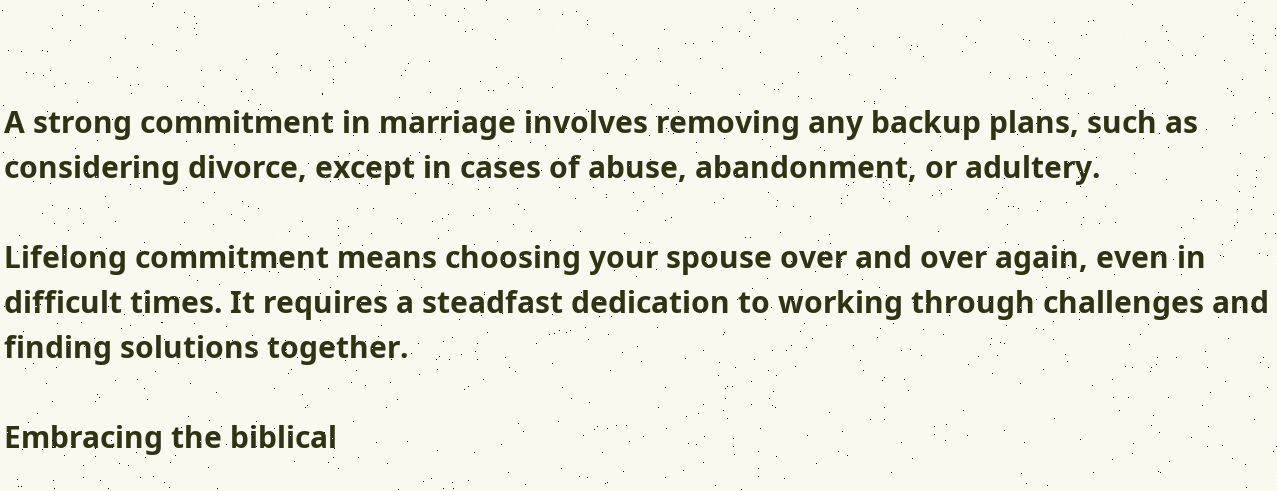A strong commitment in marriage involves removing any backup plans, such as considering divorce, except in cases of abuse, abandonment, or adultery.

Lifelong commitment means choosing your spouse over and over again, even in difficult times. It requires a steadfast dedication to working through challenges and finding solutions together.

Embracing the biblical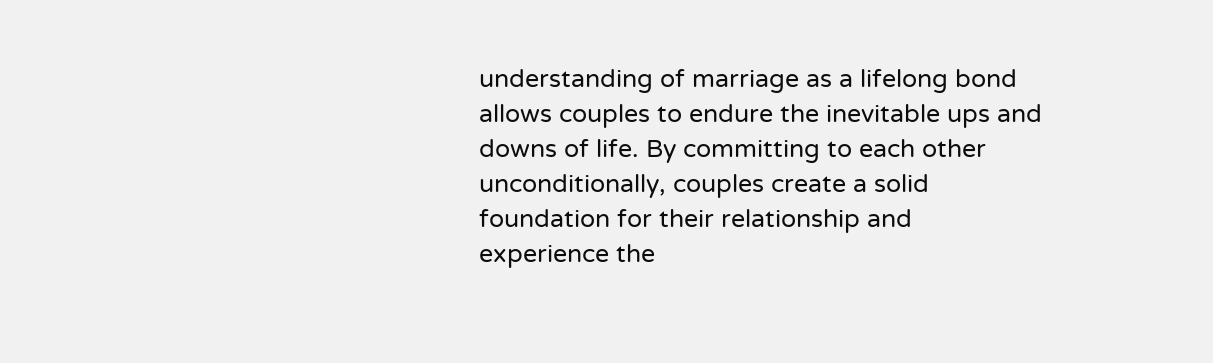understanding of marriage as a lifelong bond allows couples to endure the inevitable ups and downs of life. By committing to each other unconditionally, couples create a solid foundation for their relationship and experience the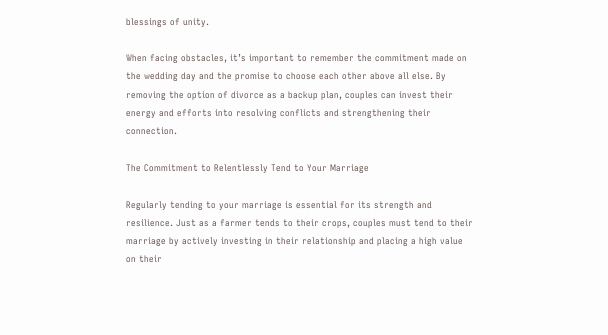blessings of unity.

When facing obstacles, it’s important to remember the commitment made on the wedding day and the promise to choose each other above all else. By removing the option of divorce as a backup plan, couples can invest their energy and efforts into resolving conflicts and strengthening their connection.

The Commitment to Relentlessly Tend to Your Marriage

Regularly tending to your marriage is essential for its strength and resilience. Just as a farmer tends to their crops, couples must tend to their marriage by actively investing in their relationship and placing a high value on their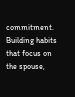commitment. Building habits that focus on the spouse,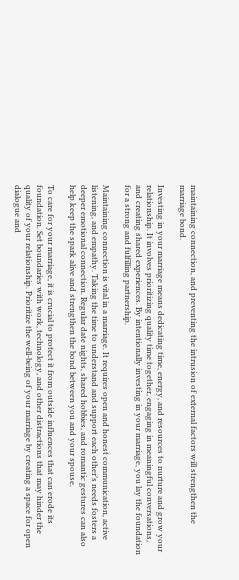maintaining connection, and preventing the intrusion of external factors will strengthen the marriage bond.

Investing in your marriage means dedicating time, energy, and resources to nurture and grow your relationship. It involves prioritizing quality time together, engaging in meaningful conversations, and creating shared experiences. By intentionally investing in your marriage, you lay the foundation for a strong and fulfilling partnership.

Maintaining connection is vital in a marriage. It requires open and honest communication, active listening, and empathy. Taking the time to understand and support each other’s needs fosters a deeper emotional connection. Regular date nights, shared hobbies, and romantic gestures can also help keep the spark alive and strengthen the bond between you and your spouse.

To care for your marriage, it is crucial to protect it from outside influences that can erode its foundation. Set boundaries with work, technology, and other distractions that may hinder the quality of your relationship. Prioritize the well-being of your marriage by creating a space for open dialogue and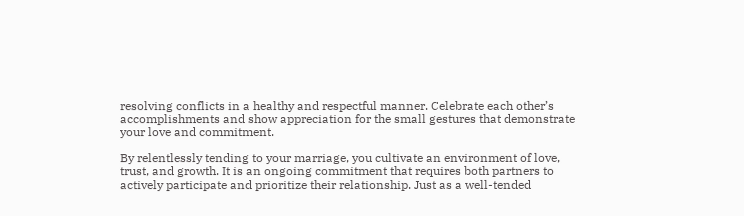resolving conflicts in a healthy and respectful manner. Celebrate each other’s accomplishments and show appreciation for the small gestures that demonstrate your love and commitment.

By relentlessly tending to your marriage, you cultivate an environment of love, trust, and growth. It is an ongoing commitment that requires both partners to actively participate and prioritize their relationship. Just as a well-tended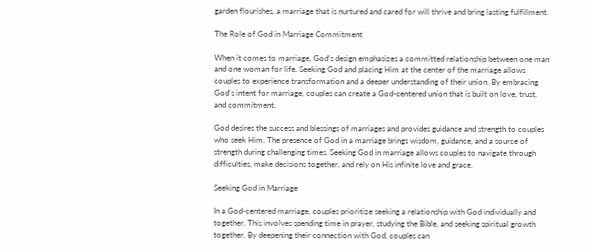garden flourishes, a marriage that is nurtured and cared for will thrive and bring lasting fulfillment.

The Role of God in Marriage Commitment

When it comes to marriage, God’s design emphasizes a committed relationship between one man and one woman for life. Seeking God and placing Him at the center of the marriage allows couples to experience transformation and a deeper understanding of their union. By embracing God’s intent for marriage, couples can create a God-centered union that is built on love, trust, and commitment.

God desires the success and blessings of marriages and provides guidance and strength to couples who seek Him. The presence of God in a marriage brings wisdom, guidance, and a source of strength during challenging times. Seeking God in marriage allows couples to navigate through difficulties, make decisions together, and rely on His infinite love and grace.

Seeking God in Marriage

In a God-centered marriage, couples prioritize seeking a relationship with God individually and together. This involves spending time in prayer, studying the Bible, and seeking spiritual growth together. By deepening their connection with God, couples can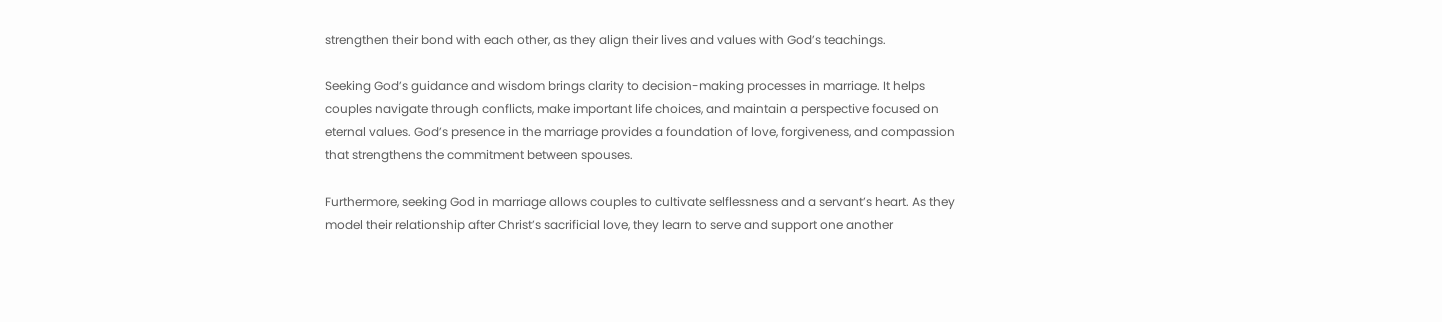strengthen their bond with each other, as they align their lives and values with God’s teachings.

Seeking God’s guidance and wisdom brings clarity to decision-making processes in marriage. It helps couples navigate through conflicts, make important life choices, and maintain a perspective focused on eternal values. God’s presence in the marriage provides a foundation of love, forgiveness, and compassion that strengthens the commitment between spouses.

Furthermore, seeking God in marriage allows couples to cultivate selflessness and a servant’s heart. As they model their relationship after Christ’s sacrificial love, they learn to serve and support one another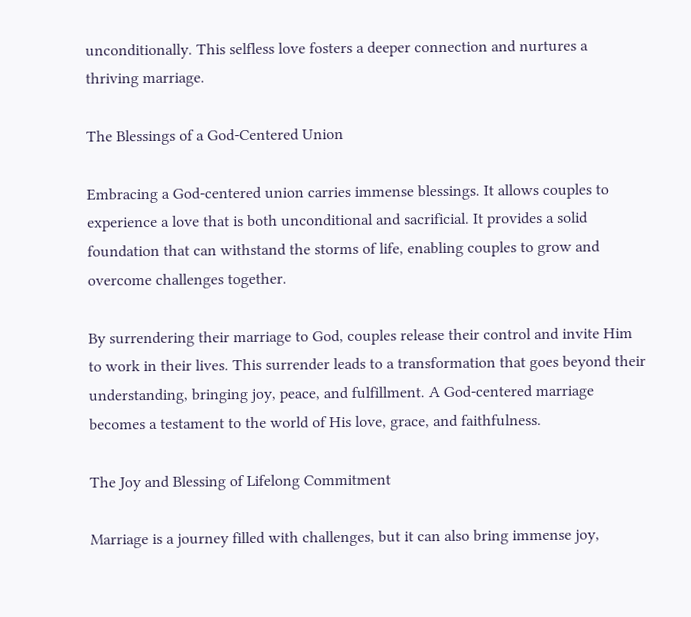unconditionally. This selfless love fosters a deeper connection and nurtures a thriving marriage.

The Blessings of a God-Centered Union

Embracing a God-centered union carries immense blessings. It allows couples to experience a love that is both unconditional and sacrificial. It provides a solid foundation that can withstand the storms of life, enabling couples to grow and overcome challenges together.

By surrendering their marriage to God, couples release their control and invite Him to work in their lives. This surrender leads to a transformation that goes beyond their understanding, bringing joy, peace, and fulfillment. A God-centered marriage becomes a testament to the world of His love, grace, and faithfulness.

The Joy and Blessing of Lifelong Commitment

Marriage is a journey filled with challenges, but it can also bring immense joy,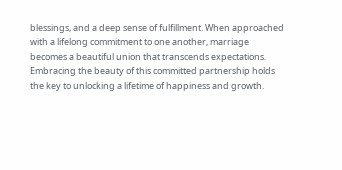blessings, and a deep sense of fulfillment. When approached with a lifelong commitment to one another, marriage becomes a beautiful union that transcends expectations. Embracing the beauty of this committed partnership holds the key to unlocking a lifetime of happiness and growth.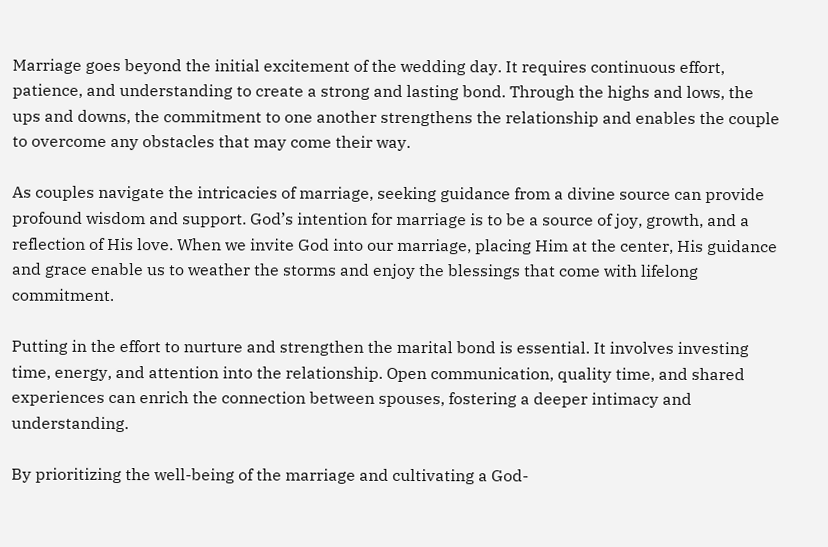Marriage goes beyond the initial excitement of the wedding day. It requires continuous effort, patience, and understanding to create a strong and lasting bond. Through the highs and lows, the ups and downs, the commitment to one another strengthens the relationship and enables the couple to overcome any obstacles that may come their way.

As couples navigate the intricacies of marriage, seeking guidance from a divine source can provide profound wisdom and support. God’s intention for marriage is to be a source of joy, growth, and a reflection of His love. When we invite God into our marriage, placing Him at the center, His guidance and grace enable us to weather the storms and enjoy the blessings that come with lifelong commitment.

Putting in the effort to nurture and strengthen the marital bond is essential. It involves investing time, energy, and attention into the relationship. Open communication, quality time, and shared experiences can enrich the connection between spouses, fostering a deeper intimacy and understanding.

By prioritizing the well-being of the marriage and cultivating a God-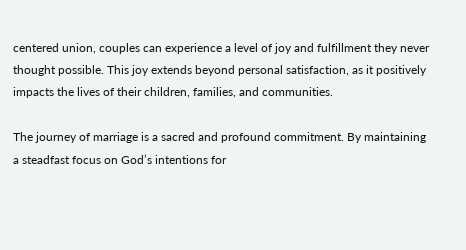centered union, couples can experience a level of joy and fulfillment they never thought possible. This joy extends beyond personal satisfaction, as it positively impacts the lives of their children, families, and communities.

The journey of marriage is a sacred and profound commitment. By maintaining a steadfast focus on God’s intentions for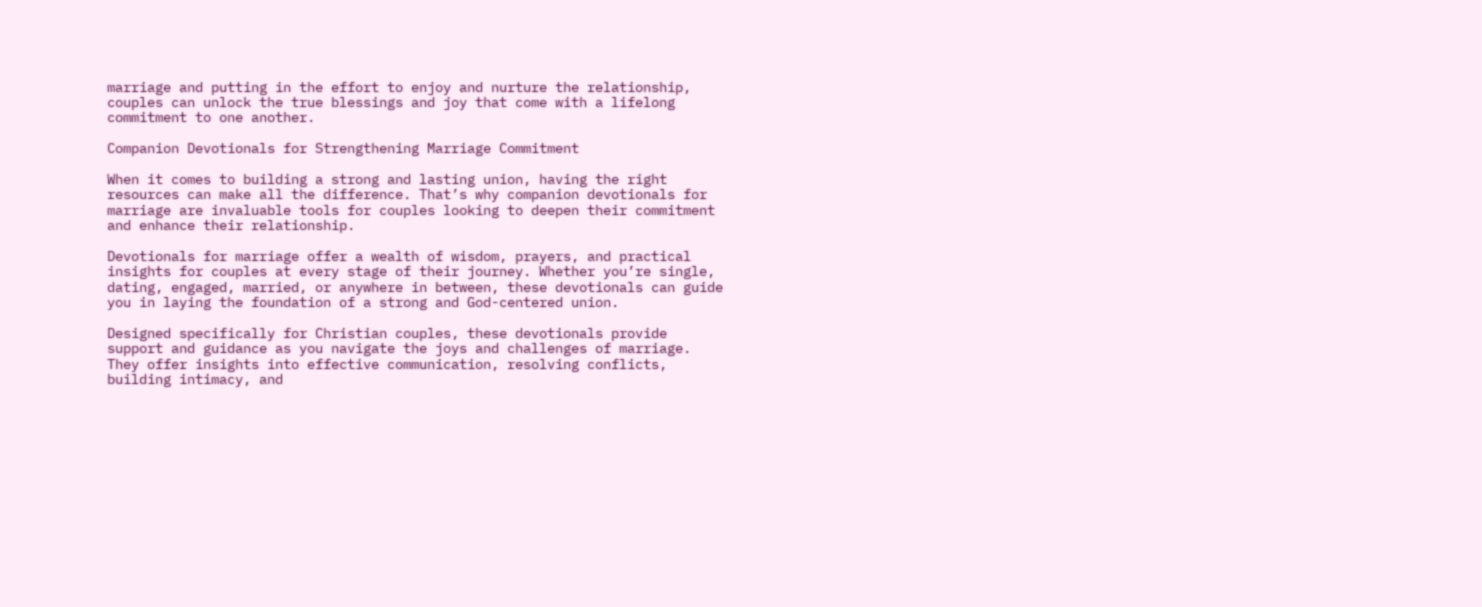marriage and putting in the effort to enjoy and nurture the relationship, couples can unlock the true blessings and joy that come with a lifelong commitment to one another.

Companion Devotionals for Strengthening Marriage Commitment

When it comes to building a strong and lasting union, having the right resources can make all the difference. That’s why companion devotionals for marriage are invaluable tools for couples looking to deepen their commitment and enhance their relationship.

Devotionals for marriage offer a wealth of wisdom, prayers, and practical insights for couples at every stage of their journey. Whether you’re single, dating, engaged, married, or anywhere in between, these devotionals can guide you in laying the foundation of a strong and God-centered union.

Designed specifically for Christian couples, these devotionals provide support and guidance as you navigate the joys and challenges of marriage. They offer insights into effective communication, resolving conflicts, building intimacy, and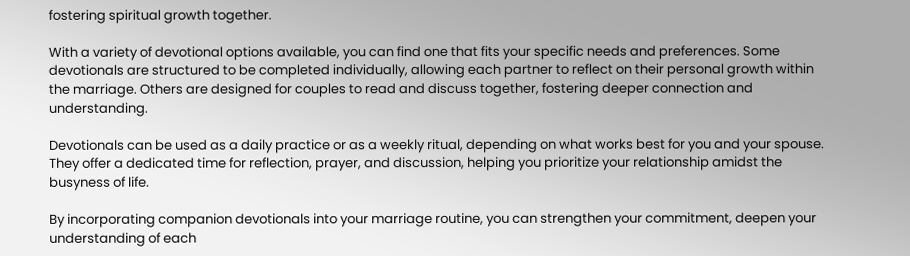fostering spiritual growth together.

With a variety of devotional options available, you can find one that fits your specific needs and preferences. Some devotionals are structured to be completed individually, allowing each partner to reflect on their personal growth within the marriage. Others are designed for couples to read and discuss together, fostering deeper connection and understanding.

Devotionals can be used as a daily practice or as a weekly ritual, depending on what works best for you and your spouse. They offer a dedicated time for reflection, prayer, and discussion, helping you prioritize your relationship amidst the busyness of life.

By incorporating companion devotionals into your marriage routine, you can strengthen your commitment, deepen your understanding of each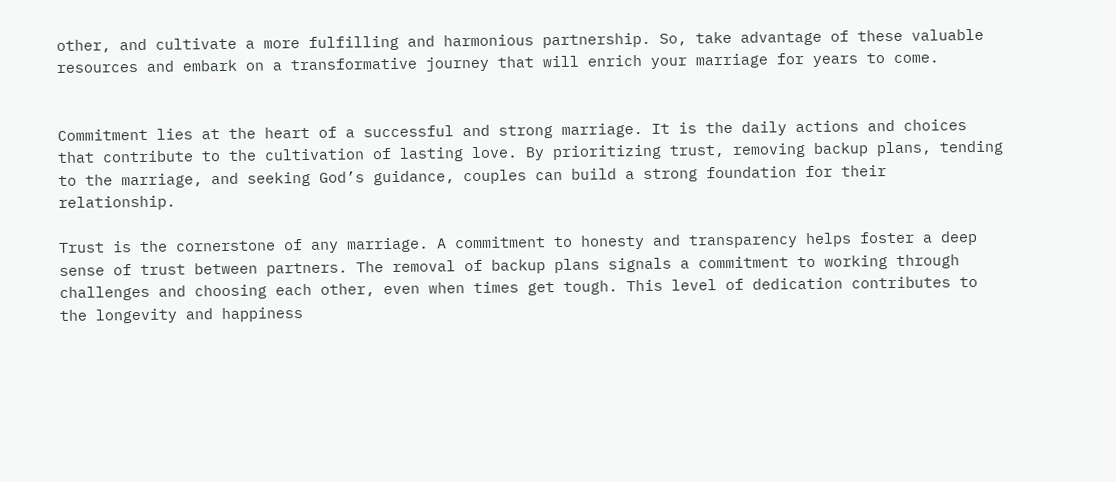other, and cultivate a more fulfilling and harmonious partnership. So, take advantage of these valuable resources and embark on a transformative journey that will enrich your marriage for years to come.


Commitment lies at the heart of a successful and strong marriage. It is the daily actions and choices that contribute to the cultivation of lasting love. By prioritizing trust, removing backup plans, tending to the marriage, and seeking God’s guidance, couples can build a strong foundation for their relationship.

Trust is the cornerstone of any marriage. A commitment to honesty and transparency helps foster a deep sense of trust between partners. The removal of backup plans signals a commitment to working through challenges and choosing each other, even when times get tough. This level of dedication contributes to the longevity and happiness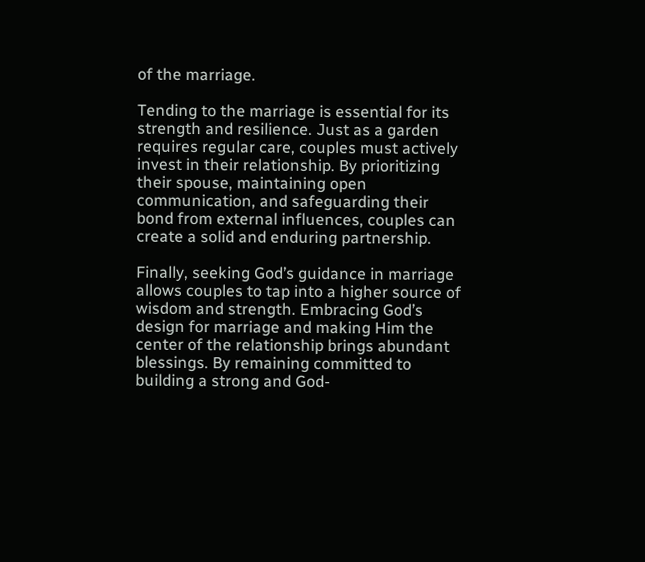of the marriage.

Tending to the marriage is essential for its strength and resilience. Just as a garden requires regular care, couples must actively invest in their relationship. By prioritizing their spouse, maintaining open communication, and safeguarding their bond from external influences, couples can create a solid and enduring partnership.

Finally, seeking God’s guidance in marriage allows couples to tap into a higher source of wisdom and strength. Embracing God’s design for marriage and making Him the center of the relationship brings abundant blessings. By remaining committed to building a strong and God-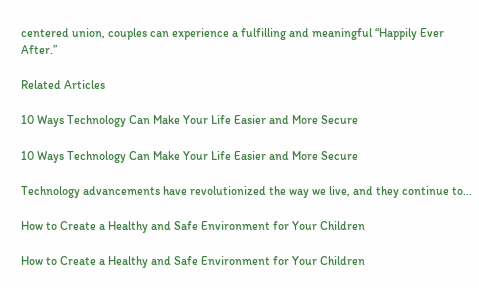centered union, couples can experience a fulfilling and meaningful “Happily Ever After.”

Related Articles

10 Ways Technology Can Make Your Life Easier and More Secure

10 Ways Technology Can Make Your Life Easier and More Secure

Technology advancements have revolutionized the way we live, and they continue to...

How to Create a Healthy and Safe Environment for Your Children

How to Create a Healthy and Safe Environment for Your Children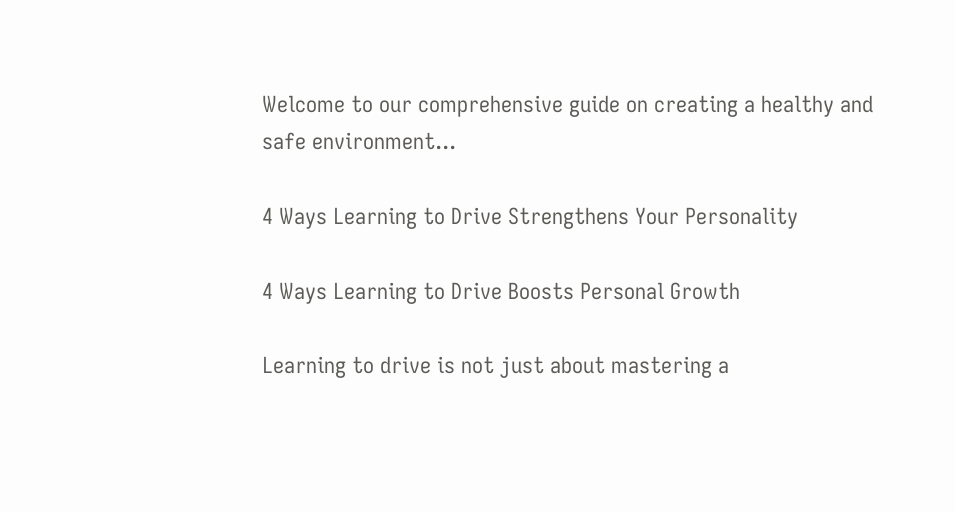Welcome to our comprehensive guide on creating a healthy and safe environment...

4 Ways Learning to Drive Strengthens Your Personality

4 Ways Learning to Drive Boosts Personal Growth

Learning to drive is not just about mastering a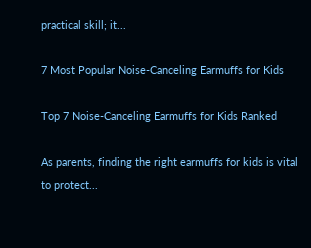practical skill; it...

7 Most Popular Noise-Canceling Earmuffs for Kids

Top 7 Noise-Canceling Earmuffs for Kids Ranked

As parents, finding the right earmuffs for kids is vital to protect...